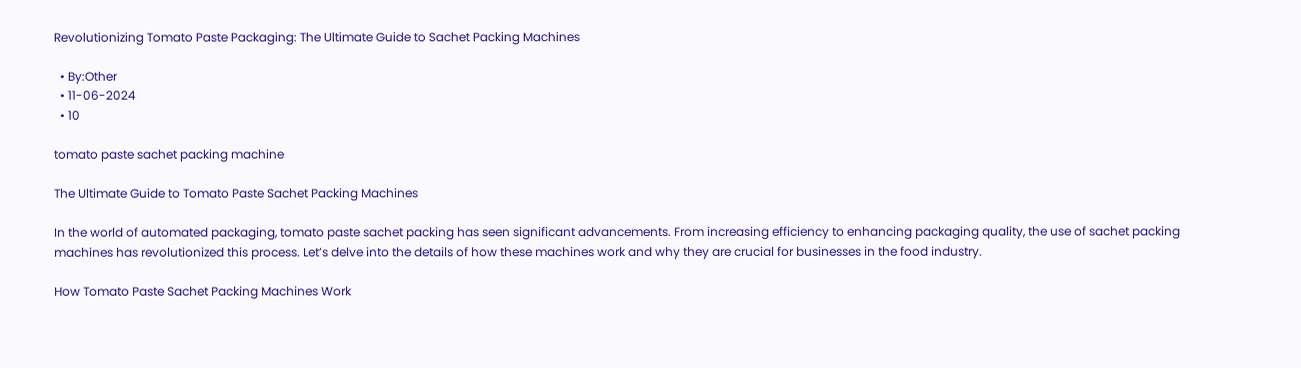Revolutionizing Tomato Paste Packaging: The Ultimate Guide to Sachet Packing Machines

  • By:Other
  • 11-06-2024
  • 10

tomato paste sachet packing machine

The Ultimate Guide to Tomato Paste Sachet Packing Machines

In the world of automated packaging, tomato paste sachet packing has seen significant advancements. From increasing efficiency to enhancing packaging quality, the use of sachet packing machines has revolutionized this process. Let’s delve into the details of how these machines work and why they are crucial for businesses in the food industry.

How Tomato Paste Sachet Packing Machines Work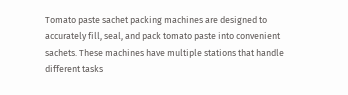Tomato paste sachet packing machines are designed to accurately fill, seal, and pack tomato paste into convenient sachets. These machines have multiple stations that handle different tasks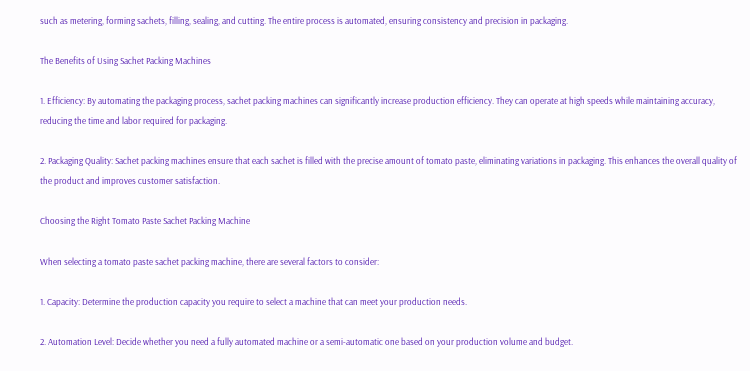such as metering, forming sachets, filling, sealing, and cutting. The entire process is automated, ensuring consistency and precision in packaging.

The Benefits of Using Sachet Packing Machines

1. Efficiency: By automating the packaging process, sachet packing machines can significantly increase production efficiency. They can operate at high speeds while maintaining accuracy, reducing the time and labor required for packaging.

2. Packaging Quality: Sachet packing machines ensure that each sachet is filled with the precise amount of tomato paste, eliminating variations in packaging. This enhances the overall quality of the product and improves customer satisfaction.

Choosing the Right Tomato Paste Sachet Packing Machine

When selecting a tomato paste sachet packing machine, there are several factors to consider:

1. Capacity: Determine the production capacity you require to select a machine that can meet your production needs.

2. Automation Level: Decide whether you need a fully automated machine or a semi-automatic one based on your production volume and budget.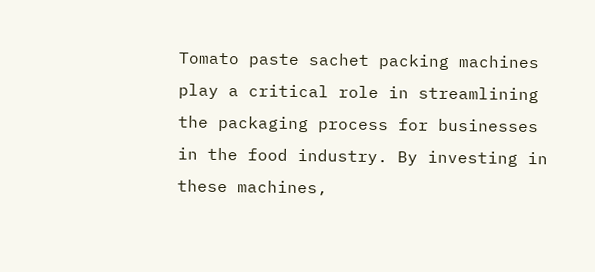Tomato paste sachet packing machines play a critical role in streamlining the packaging process for businesses in the food industry. By investing in these machines,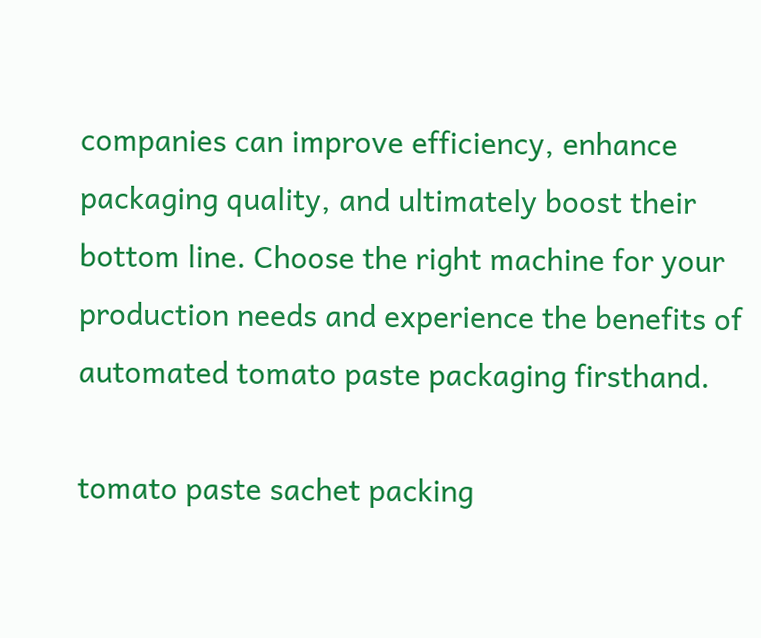companies can improve efficiency, enhance packaging quality, and ultimately boost their bottom line. Choose the right machine for your production needs and experience the benefits of automated tomato paste packaging firsthand.

tomato paste sachet packing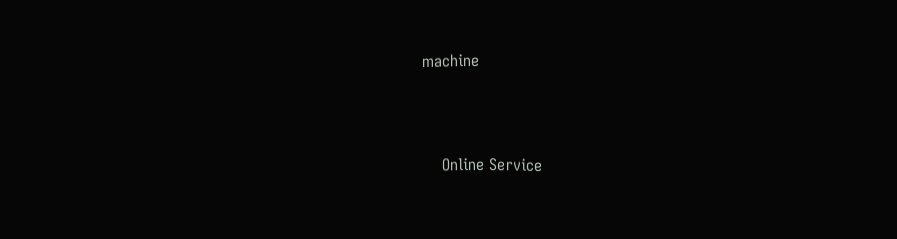machine




    Online Service